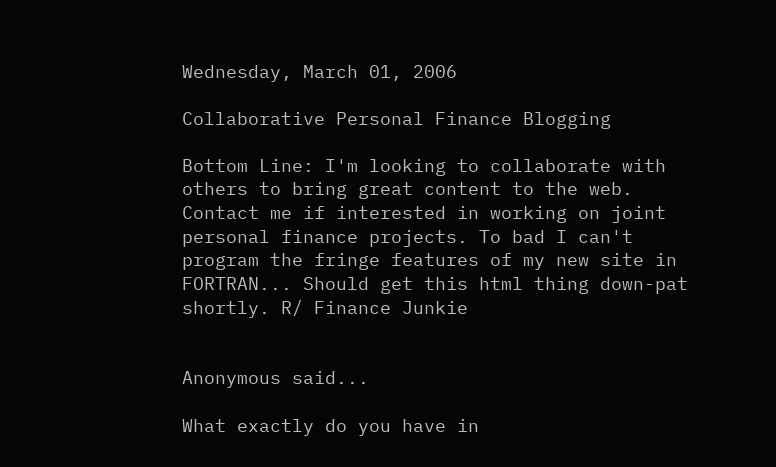Wednesday, March 01, 2006

Collaborative Personal Finance Blogging

Bottom Line: I'm looking to collaborate with others to bring great content to the web. Contact me if interested in working on joint personal finance projects. To bad I can't program the fringe features of my new site in FORTRAN... Should get this html thing down-pat shortly. R/ Finance Junkie


Anonymous said...

What exactly do you have in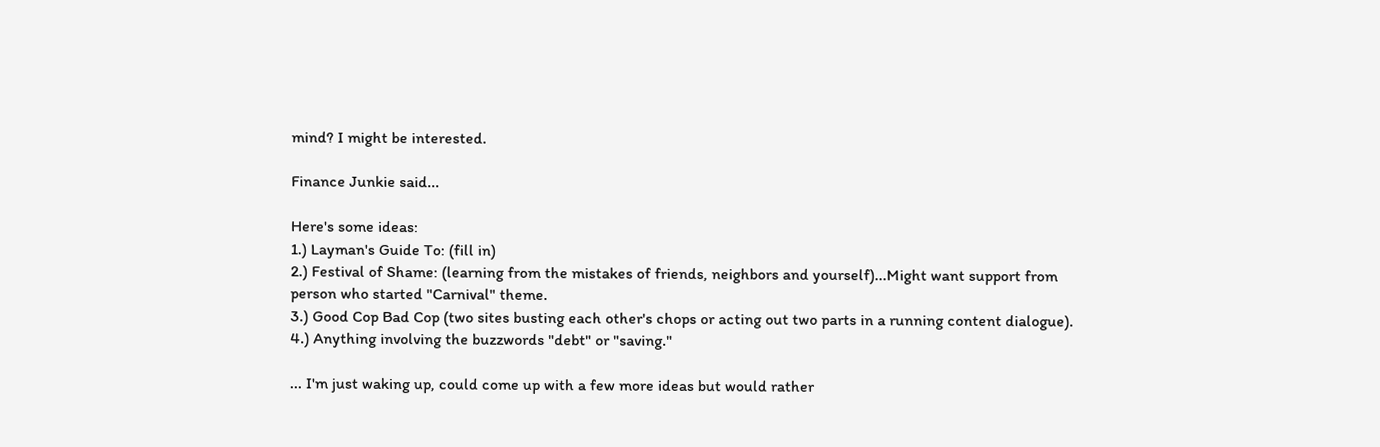mind? I might be interested.

Finance Junkie said...

Here's some ideas:
1.) Layman's Guide To: (fill in)
2.) Festival of Shame: (learning from the mistakes of friends, neighbors and yourself)...Might want support from person who started "Carnival" theme.
3.) Good Cop Bad Cop (two sites busting each other's chops or acting out two parts in a running content dialogue).
4.) Anything involving the buzzwords "debt" or "saving."

... I'm just waking up, could come up with a few more ideas but would rather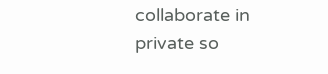collaborate in private so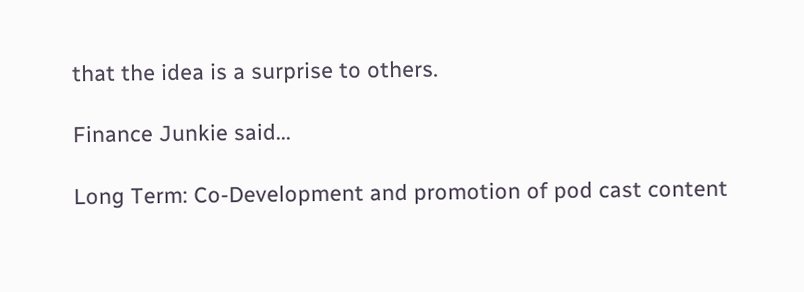that the idea is a surprise to others.

Finance Junkie said...

Long Term: Co-Development and promotion of pod cast content